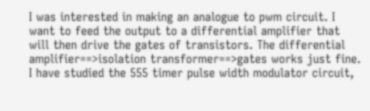I was interested in making an analogue to pwm circuit. I want to feed the output to a differential amplifier that will then drive the gates of transistors. The differential amplifier==>isolation transformer==>gates works just fine. I have studied the 555 timer pulse width modulator circuit,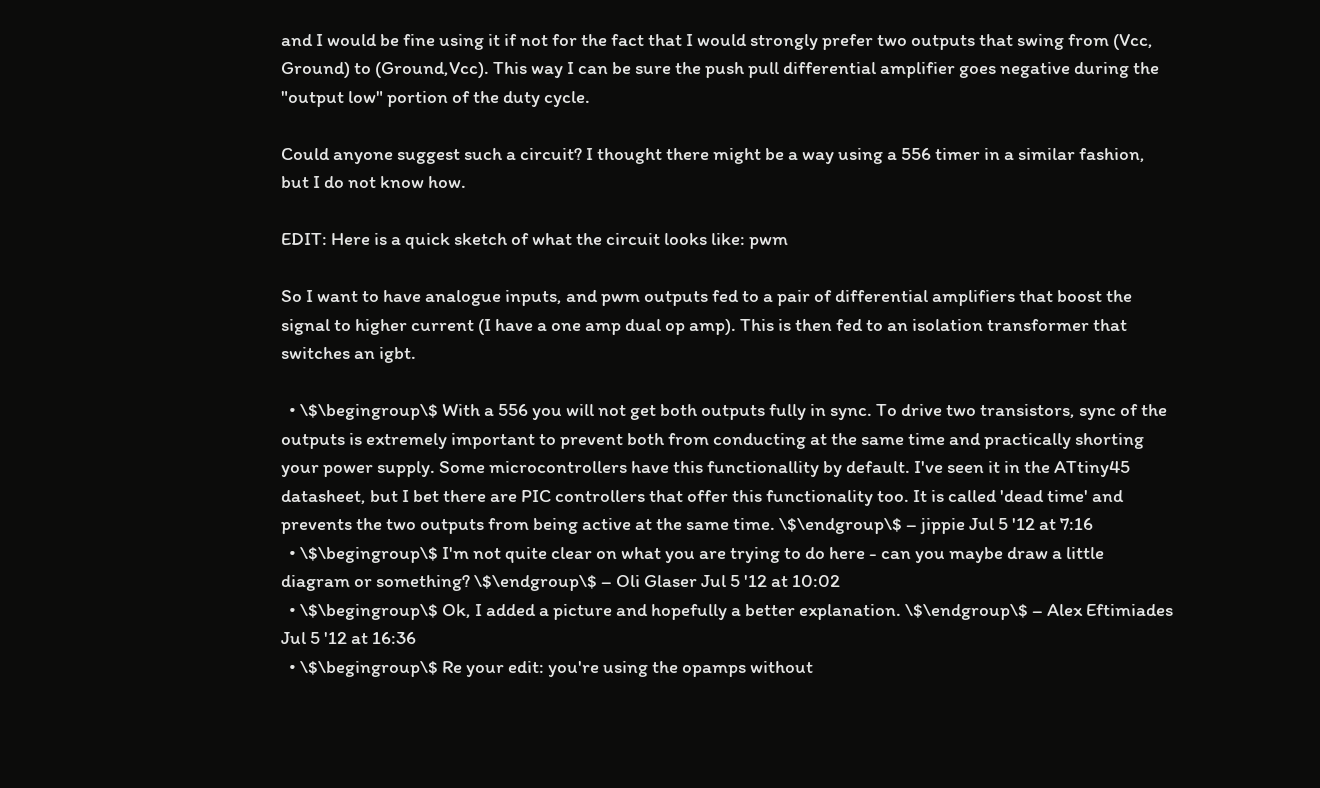and I would be fine using it if not for the fact that I would strongly prefer two outputs that swing from (Vcc, Ground) to (Ground,Vcc). This way I can be sure the push pull differential amplifier goes negative during the "output low" portion of the duty cycle.

Could anyone suggest such a circuit? I thought there might be a way using a 556 timer in a similar fashion, but I do not know how.

EDIT: Here is a quick sketch of what the circuit looks like: pwm

So I want to have analogue inputs, and pwm outputs fed to a pair of differential amplifiers that boost the signal to higher current (I have a one amp dual op amp). This is then fed to an isolation transformer that switches an igbt.

  • \$\begingroup\$ With a 556 you will not get both outputs fully in sync. To drive two transistors, sync of the outputs is extremely important to prevent both from conducting at the same time and practically shorting your power supply. Some microcontrollers have this functionallity by default. I've seen it in the ATtiny45 datasheet, but I bet there are PIC controllers that offer this functionality too. It is called 'dead time' and prevents the two outputs from being active at the same time. \$\endgroup\$ – jippie Jul 5 '12 at 7:16
  • \$\begingroup\$ I'm not quite clear on what you are trying to do here - can you maybe draw a little diagram or something? \$\endgroup\$ – Oli Glaser Jul 5 '12 at 10:02
  • \$\begingroup\$ Ok, I added a picture and hopefully a better explanation. \$\endgroup\$ – Alex Eftimiades Jul 5 '12 at 16:36
  • \$\begingroup\$ Re your edit: you're using the opamps without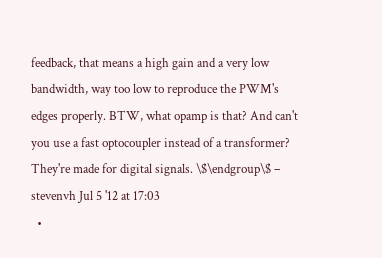feedback, that means a high gain and a very low bandwidth, way too low to reproduce the PWM's edges properly. BTW, what opamp is that? And can't you use a fast optocoupler instead of a transformer? They're made for digital signals. \$\endgroup\$ – stevenvh Jul 5 '12 at 17:03
  •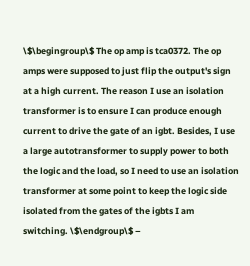\$\begingroup\$ The op amp is tca0372. The op amps were supposed to just flip the output's sign at a high current. The reason I use an isolation transformer is to ensure I can produce enough current to drive the gate of an igbt. Besides, I use a large autotransformer to supply power to both the logic and the load, so I need to use an isolation transformer at some point to keep the logic side isolated from the gates of the igbts I am switching. \$\endgroup\$ –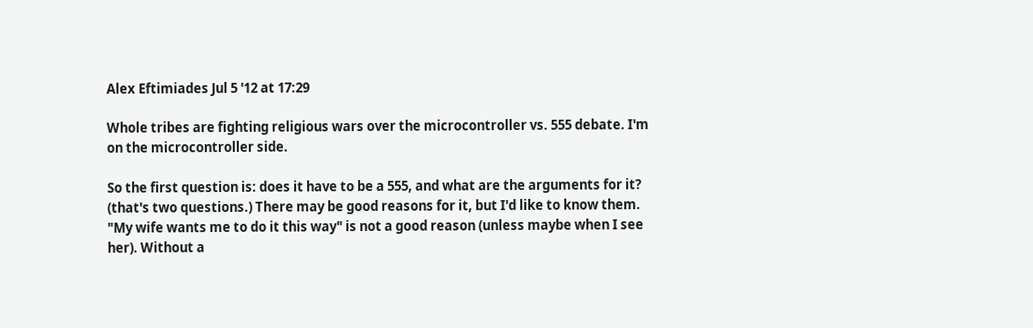Alex Eftimiades Jul 5 '12 at 17:29

Whole tribes are fighting religious wars over the microcontroller vs. 555 debate. I'm on the microcontroller side.

So the first question is: does it have to be a 555, and what are the arguments for it? (that's two questions.) There may be good reasons for it, but I'd like to know them. "My wife wants me to do it this way" is not a good reason (unless maybe when I see her). Without a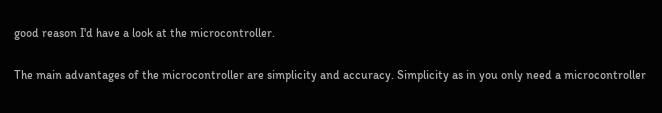good reason I'd have a look at the microcontroller.

The main advantages of the microcontroller are simplicity and accuracy. Simplicity as in you only need a microcontroller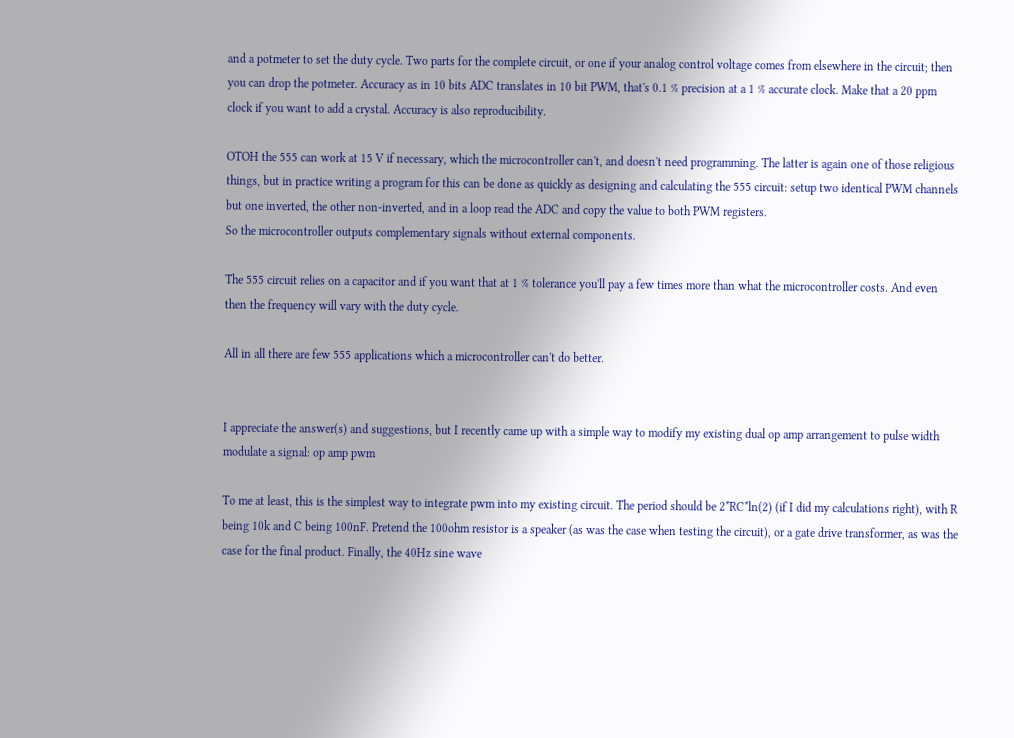and a potmeter to set the duty cycle. Two parts for the complete circuit, or one if your analog control voltage comes from elsewhere in the circuit; then you can drop the potmeter. Accuracy as in 10 bits ADC translates in 10 bit PWM, that's 0.1 % precision at a 1 % accurate clock. Make that a 20 ppm clock if you want to add a crystal. Accuracy is also reproducibility.

OTOH the 555 can work at 15 V if necessary, which the microcontroller can't, and doesn't need programming. The latter is again one of those religious things, but in practice writing a program for this can be done as quickly as designing and calculating the 555 circuit: setup two identical PWM channels but one inverted, the other non-inverted, and in a loop read the ADC and copy the value to both PWM registers.
So the microcontroller outputs complementary signals without external components.

The 555 circuit relies on a capacitor and if you want that at 1 % tolerance you'll pay a few times more than what the microcontroller costs. And even then the frequency will vary with the duty cycle.

All in all there are few 555 applications which a microcontroller can't do better.


I appreciate the answer(s) and suggestions, but I recently came up with a simple way to modify my existing dual op amp arrangement to pulse width modulate a signal: op amp pwm

To me at least, this is the simplest way to integrate pwm into my existing circuit. The period should be 2*RC*ln(2) (if I did my calculations right), with R being 10k and C being 100nF. Pretend the 100ohm resistor is a speaker (as was the case when testing the circuit), or a gate drive transformer, as was the case for the final product. Finally, the 40Hz sine wave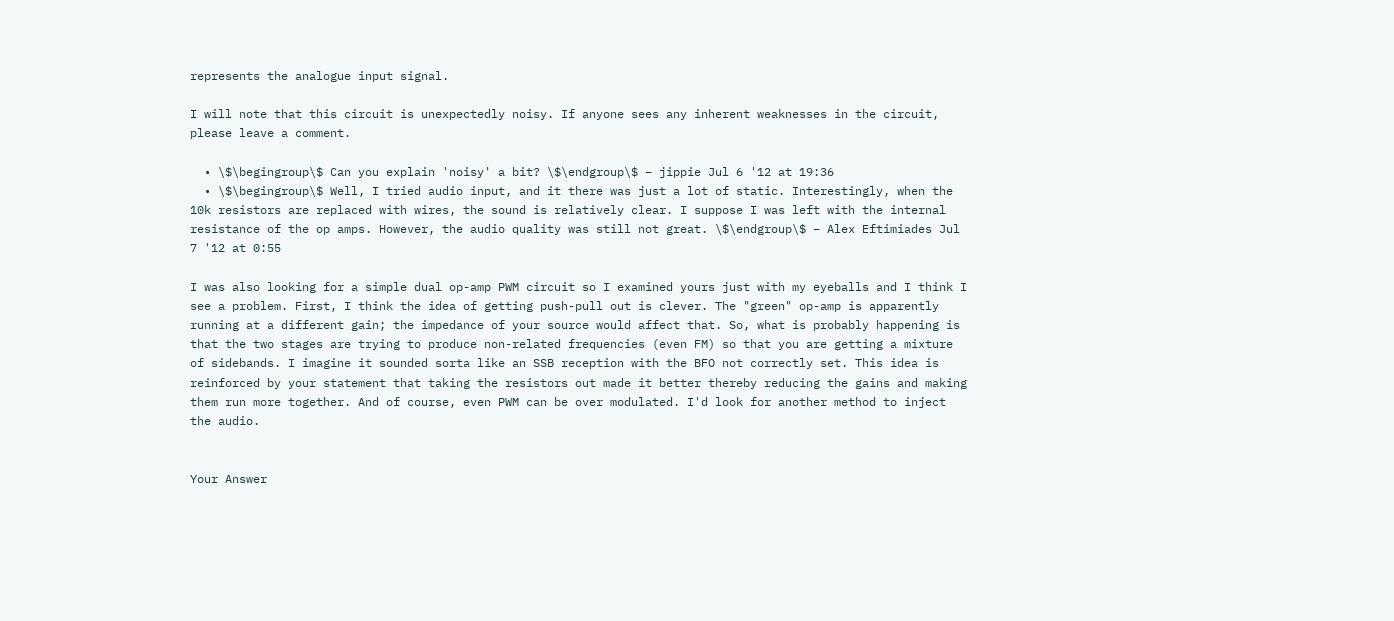represents the analogue input signal.

I will note that this circuit is unexpectedly noisy. If anyone sees any inherent weaknesses in the circuit, please leave a comment.

  • \$\begingroup\$ Can you explain 'noisy' a bit? \$\endgroup\$ – jippie Jul 6 '12 at 19:36
  • \$\begingroup\$ Well, I tried audio input, and it there was just a lot of static. Interestingly, when the 10k resistors are replaced with wires, the sound is relatively clear. I suppose I was left with the internal resistance of the op amps. However, the audio quality was still not great. \$\endgroup\$ – Alex Eftimiades Jul 7 '12 at 0:55

I was also looking for a simple dual op-amp PWM circuit so I examined yours just with my eyeballs and I think I see a problem. First, I think the idea of getting push-pull out is clever. The "green" op-amp is apparently running at a different gain; the impedance of your source would affect that. So, what is probably happening is that the two stages are trying to produce non-related frequencies (even FM) so that you are getting a mixture of sidebands. I imagine it sounded sorta like an SSB reception with the BFO not correctly set. This idea is reinforced by your statement that taking the resistors out made it better thereby reducing the gains and making them run more together. And of course, even PWM can be over modulated. I'd look for another method to inject the audio.


Your Answer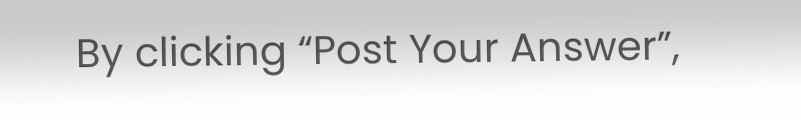By clicking “Post Your Answer”,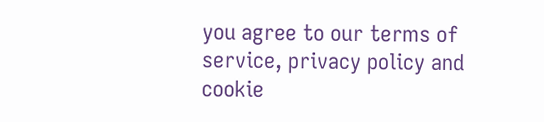you agree to our terms of service, privacy policy and cookie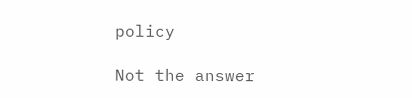policy

Not the answer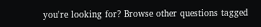you're looking for? Browse other questions tagged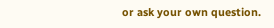or ask your own question.